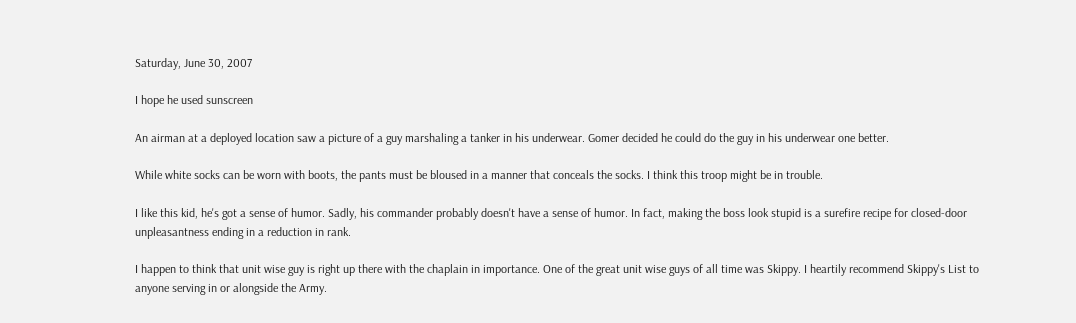Saturday, June 30, 2007

I hope he used sunscreen

An airman at a deployed location saw a picture of a guy marshaling a tanker in his underwear. Gomer decided he could do the guy in his underwear one better.

While white socks can be worn with boots, the pants must be bloused in a manner that conceals the socks. I think this troop might be in trouble.

I like this kid, he's got a sense of humor. Sadly, his commander probably doesn't have a sense of humor. In fact, making the boss look stupid is a surefire recipe for closed-door unpleasantness ending in a reduction in rank.

I happen to think that unit wise guy is right up there with the chaplain in importance. One of the great unit wise guys of all time was Skippy. I heartily recommend Skippy's List to anyone serving in or alongside the Army.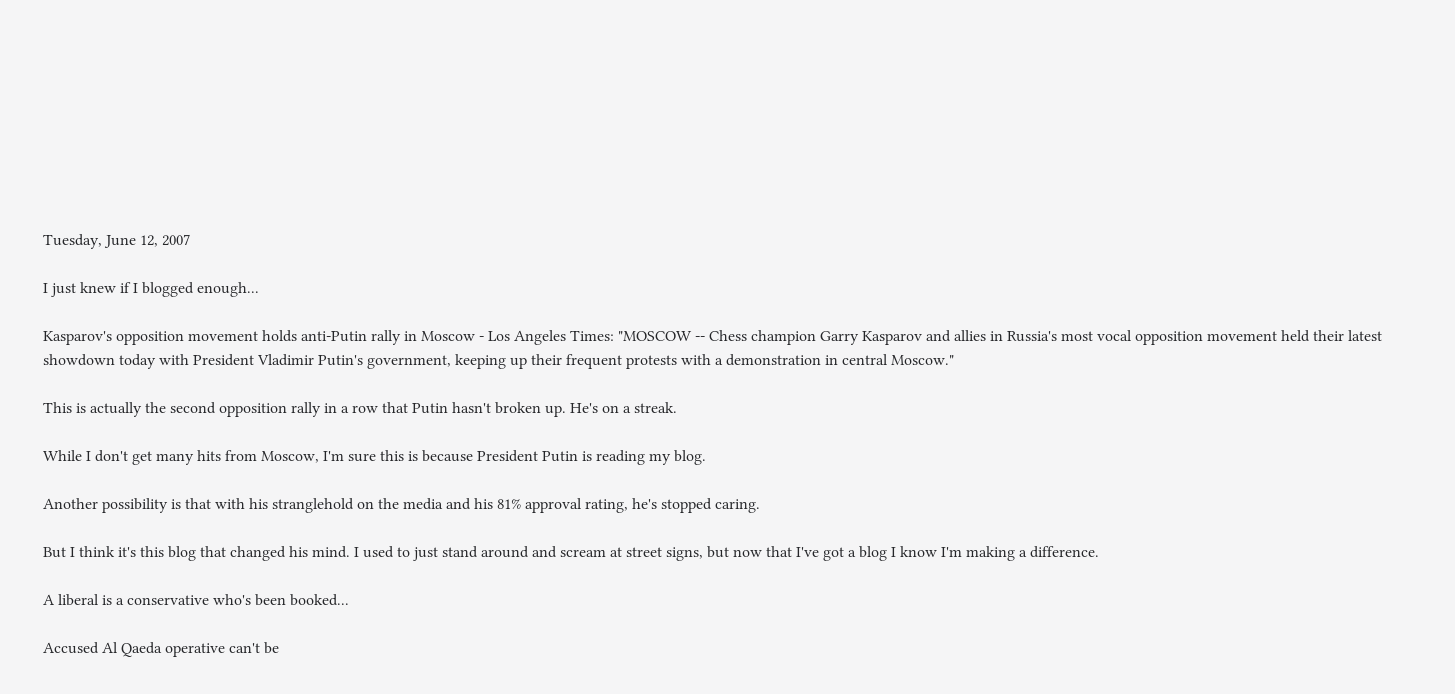Tuesday, June 12, 2007

I just knew if I blogged enough...

Kasparov's opposition movement holds anti-Putin rally in Moscow - Los Angeles Times: "MOSCOW -- Chess champion Garry Kasparov and allies in Russia's most vocal opposition movement held their latest showdown today with President Vladimir Putin's government, keeping up their frequent protests with a demonstration in central Moscow."

This is actually the second opposition rally in a row that Putin hasn't broken up. He's on a streak.

While I don't get many hits from Moscow, I'm sure this is because President Putin is reading my blog.

Another possibility is that with his stranglehold on the media and his 81% approval rating, he's stopped caring.

But I think it's this blog that changed his mind. I used to just stand around and scream at street signs, but now that I've got a blog I know I'm making a difference.

A liberal is a conservative who's been booked...

Accused Al Qaeda operative can't be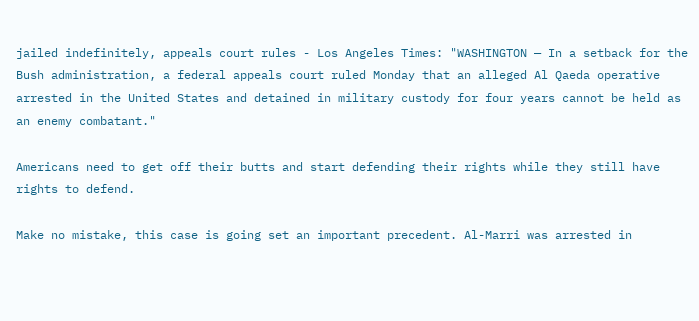jailed indefinitely, appeals court rules - Los Angeles Times: "WASHINGTON — In a setback for the Bush administration, a federal appeals court ruled Monday that an alleged Al Qaeda operative arrested in the United States and detained in military custody for four years cannot be held as an enemy combatant."

Americans need to get off their butts and start defending their rights while they still have rights to defend.

Make no mistake, this case is going set an important precedent. Al-Marri was arrested in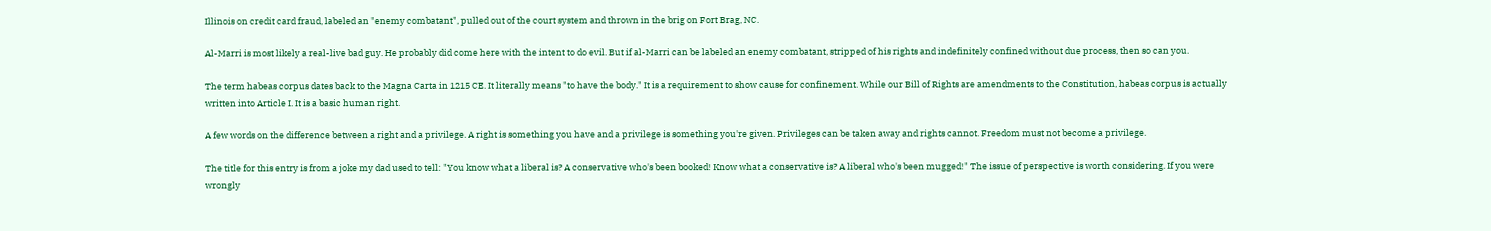Illinois on credit card fraud, labeled an "enemy combatant", pulled out of the court system and thrown in the brig on Fort Brag, NC.

Al-Marri is most likely a real-live bad guy. He probably did come here with the intent to do evil. But if al-Marri can be labeled an enemy combatant, stripped of his rights and indefinitely confined without due process, then so can you.

The term habeas corpus dates back to the Magna Carta in 1215 CE. It literally means "to have the body." It is a requirement to show cause for confinement. While our Bill of Rights are amendments to the Constitution, habeas corpus is actually written into Article I. It is a basic human right.

A few words on the difference between a right and a privilege. A right is something you have and a privilege is something you're given. Privileges can be taken away and rights cannot. Freedom must not become a privilege.

The title for this entry is from a joke my dad used to tell: "You know what a liberal is? A conservative who's been booked! Know what a conservative is? A liberal who's been mugged!" The issue of perspective is worth considering. If you were wrongly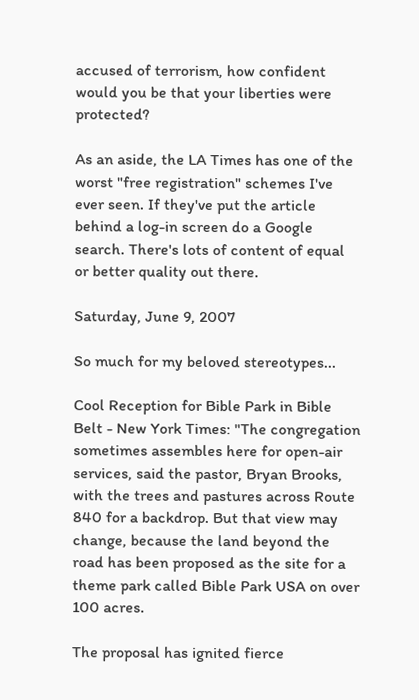accused of terrorism, how confident would you be that your liberties were protected?

As an aside, the LA Times has one of the worst "free registration" schemes I've ever seen. If they've put the article behind a log-in screen do a Google search. There's lots of content of equal or better quality out there.

Saturday, June 9, 2007

So much for my beloved stereotypes...

Cool Reception for Bible Park in Bible Belt - New York Times: "The congregation sometimes assembles here for open-air services, said the pastor, Bryan Brooks, with the trees and pastures across Route 840 for a backdrop. But that view may change, because the land beyond the road has been proposed as the site for a theme park called Bible Park USA on over 100 acres.

The proposal has ignited fierce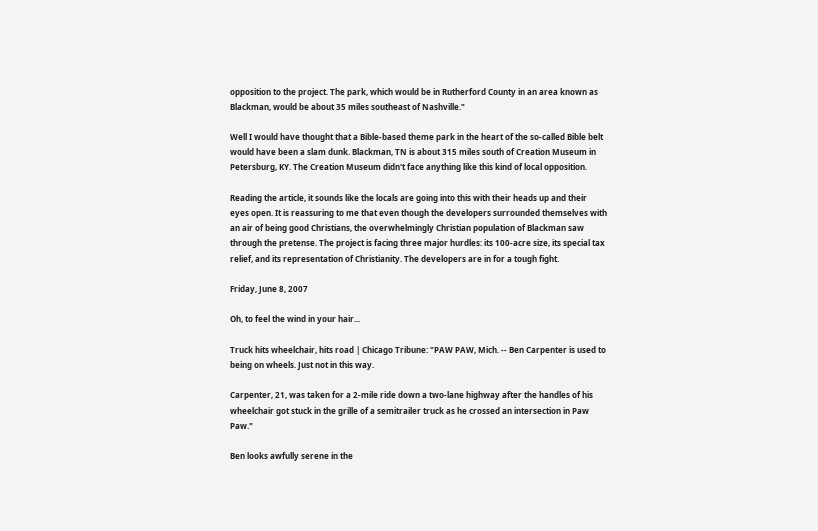opposition to the project. The park, which would be in Rutherford County in an area known as Blackman, would be about 35 miles southeast of Nashville."

Well I would have thought that a Bible-based theme park in the heart of the so-called Bible belt would have been a slam dunk. Blackman, TN is about 315 miles south of Creation Museum in Petersburg, KY. The Creation Museum didn't face anything like this kind of local opposition.

Reading the article, it sounds like the locals are going into this with their heads up and their eyes open. It is reassuring to me that even though the developers surrounded themselves with an air of being good Christians, the overwhelmingly Christian population of Blackman saw through the pretense. The project is facing three major hurdles: its 100-acre size, its special tax relief, and its representation of Christianity. The developers are in for a tough fight.

Friday, June 8, 2007

Oh, to feel the wind in your hair...

Truck hits wheelchair, hits road | Chicago Tribune: "PAW PAW, Mich. -- Ben Carpenter is used to being on wheels. Just not in this way.

Carpenter, 21, was taken for a 2-mile ride down a two-lane highway after the handles of his wheelchair got stuck in the grille of a semitrailer truck as he crossed an intersection in Paw Paw."

Ben looks awfully serene in the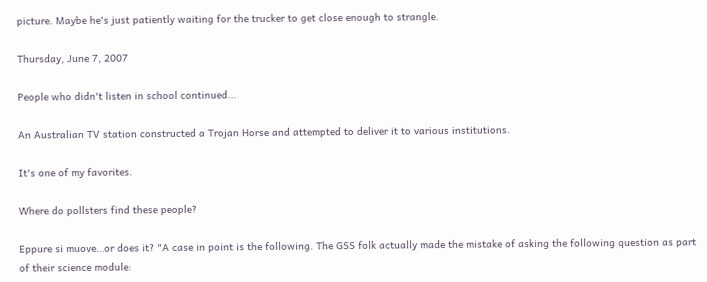picture. Maybe he's just patiently waiting for the trucker to get close enough to strangle.

Thursday, June 7, 2007

People who didn't listen in school continued...

An Australian TV station constructed a Trojan Horse and attempted to deliver it to various institutions.

It's one of my favorites.

Where do pollsters find these people?

Eppure si muove…or does it? "A case in point is the following. The GSS folk actually made the mistake of asking the following question as part of their science module: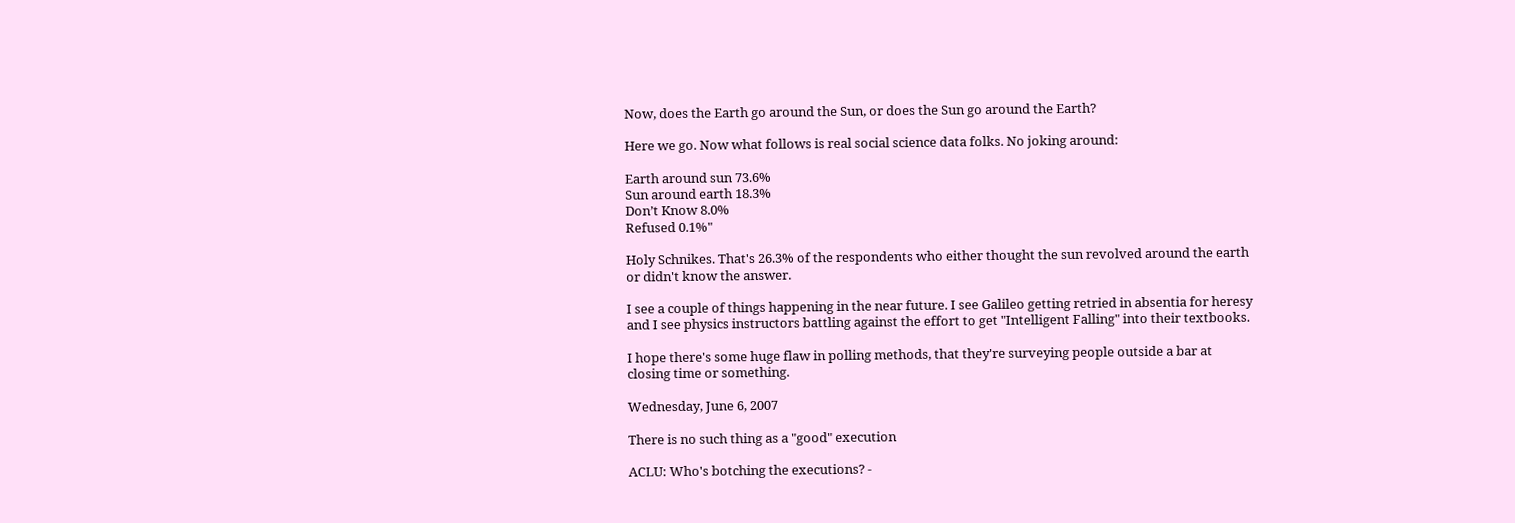Now, does the Earth go around the Sun, or does the Sun go around the Earth?

Here we go. Now what follows is real social science data folks. No joking around:

Earth around sun 73.6%
Sun around earth 18.3%
Don’t Know 8.0%
Refused 0.1%"

Holy Schnikes. That's 26.3% of the respondents who either thought the sun revolved around the earth or didn't know the answer.

I see a couple of things happening in the near future. I see Galileo getting retried in absentia for heresy and I see physics instructors battling against the effort to get "Intelligent Falling" into their textbooks.

I hope there's some huge flaw in polling methods, that they're surveying people outside a bar at closing time or something.

Wednesday, June 6, 2007

There is no such thing as a "good" execution

ACLU: Who's botching the executions? -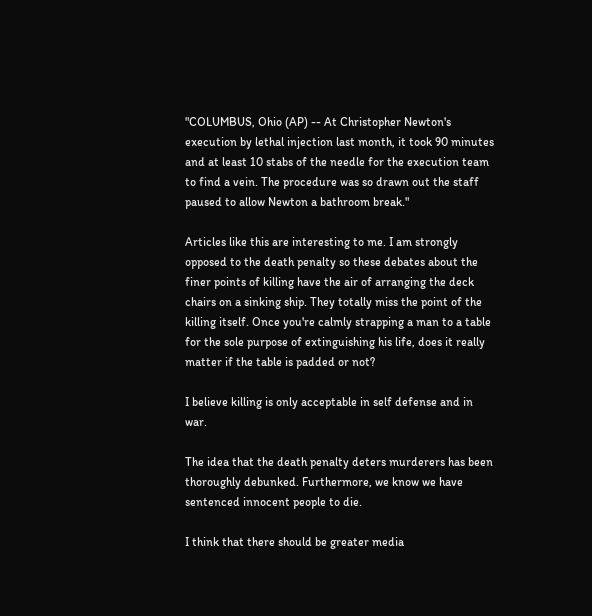"COLUMBUS, Ohio (AP) -- At Christopher Newton's execution by lethal injection last month, it took 90 minutes and at least 10 stabs of the needle for the execution team to find a vein. The procedure was so drawn out the staff paused to allow Newton a bathroom break."

Articles like this are interesting to me. I am strongly opposed to the death penalty so these debates about the finer points of killing have the air of arranging the deck chairs on a sinking ship. They totally miss the point of the killing itself. Once you're calmly strapping a man to a table for the sole purpose of extinguishing his life, does it really matter if the table is padded or not?

I believe killing is only acceptable in self defense and in war.

The idea that the death penalty deters murderers has been thoroughly debunked. Furthermore, we know we have sentenced innocent people to die.

I think that there should be greater media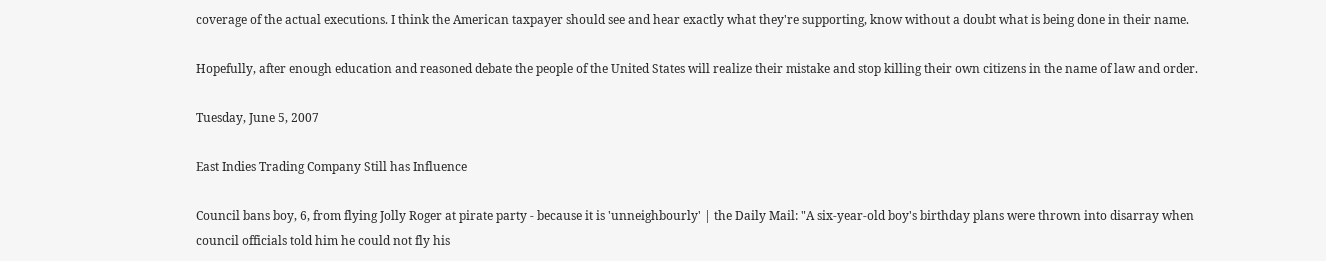coverage of the actual executions. I think the American taxpayer should see and hear exactly what they're supporting, know without a doubt what is being done in their name.

Hopefully, after enough education and reasoned debate the people of the United States will realize their mistake and stop killing their own citizens in the name of law and order.

Tuesday, June 5, 2007

East Indies Trading Company Still has Influence

Council bans boy, 6, from flying Jolly Roger at pirate party - because it is 'unneighbourly' | the Daily Mail: "A six-year-old boy's birthday plans were thrown into disarray when council officials told him he could not fly his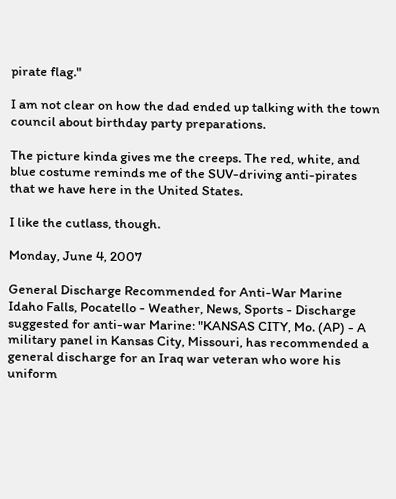pirate flag."

I am not clear on how the dad ended up talking with the town council about birthday party preparations.

The picture kinda gives me the creeps. The red, white, and blue costume reminds me of the SUV-driving anti-pirates that we have here in the United States.

I like the cutlass, though.

Monday, June 4, 2007

General Discharge Recommended for Anti-War Marine Idaho Falls, Pocatello - Weather, News, Sports - Discharge suggested for anti-war Marine: "KANSAS CITY, Mo. (AP) - A military panel in Kansas City, Missouri, has recommended a general discharge for an Iraq war veteran who wore his uniform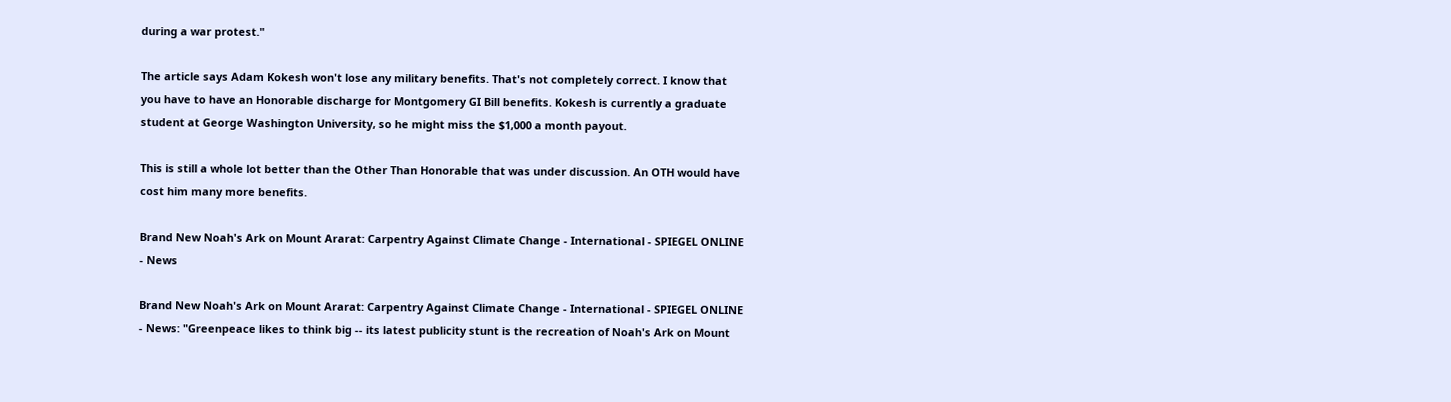during a war protest."

The article says Adam Kokesh won't lose any military benefits. That's not completely correct. I know that you have to have an Honorable discharge for Montgomery GI Bill benefits. Kokesh is currently a graduate student at George Washington University, so he might miss the $1,000 a month payout.

This is still a whole lot better than the Other Than Honorable that was under discussion. An OTH would have cost him many more benefits.

Brand New Noah's Ark on Mount Ararat: Carpentry Against Climate Change - International - SPIEGEL ONLINE - News

Brand New Noah's Ark on Mount Ararat: Carpentry Against Climate Change - International - SPIEGEL ONLINE - News: "Greenpeace likes to think big -- its latest publicity stunt is the recreation of Noah's Ark on Mount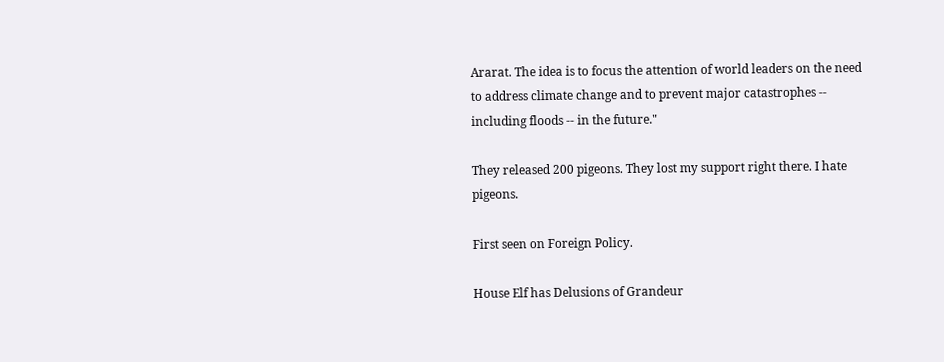Ararat. The idea is to focus the attention of world leaders on the need to address climate change and to prevent major catastrophes -- including floods -- in the future."

They released 200 pigeons. They lost my support right there. I hate pigeons.

First seen on Foreign Policy.

House Elf has Delusions of Grandeur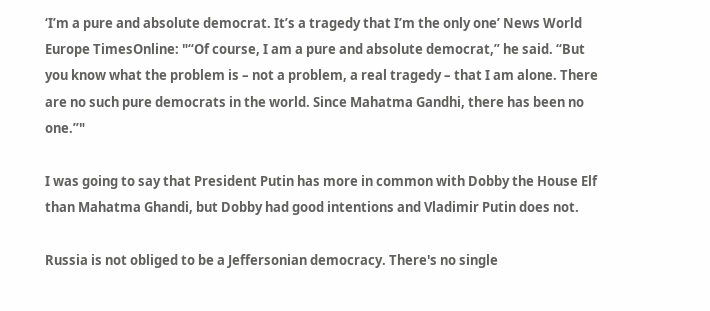‘I’m a pure and absolute democrat. It’s a tragedy that I’m the only one’ News World Europe TimesOnline: "“Of course, I am a pure and absolute democrat,” he said. “But you know what the problem is – not a problem, a real tragedy – that I am alone. There are no such pure democrats in the world. Since Mahatma Gandhi, there has been no one.”"

I was going to say that President Putin has more in common with Dobby the House Elf than Mahatma Ghandi, but Dobby had good intentions and Vladimir Putin does not.

Russia is not obliged to be a Jeffersonian democracy. There's no single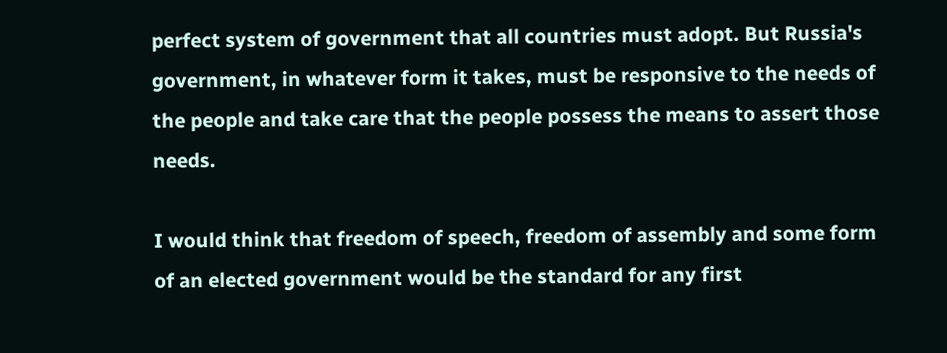perfect system of government that all countries must adopt. But Russia's government, in whatever form it takes, must be responsive to the needs of the people and take care that the people possess the means to assert those needs.

I would think that freedom of speech, freedom of assembly and some form of an elected government would be the standard for any first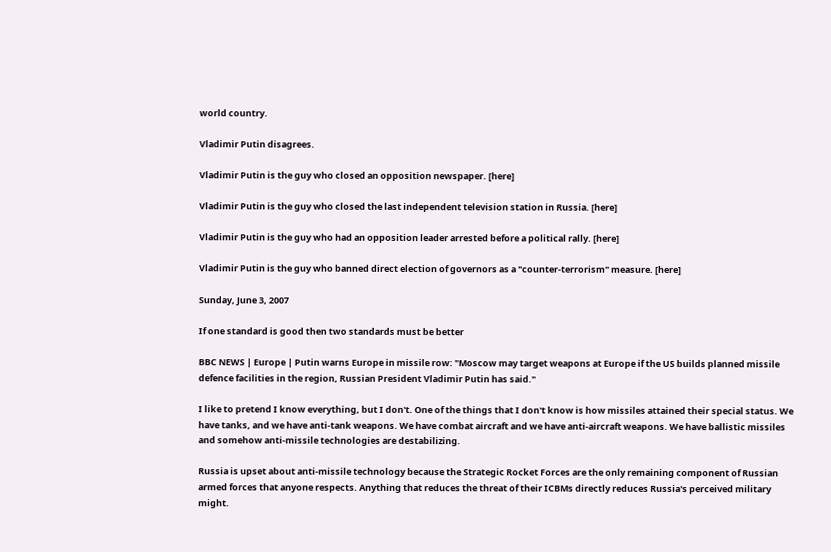world country.

Vladimir Putin disagrees.

Vladimir Putin is the guy who closed an opposition newspaper. [here]

Vladimir Putin is the guy who closed the last independent television station in Russia. [here]

Vladimir Putin is the guy who had an opposition leader arrested before a political rally. [here]

Vladimir Putin is the guy who banned direct election of governors as a "counter-terrorism" measure. [here]

Sunday, June 3, 2007

If one standard is good then two standards must be better

BBC NEWS | Europe | Putin warns Europe in missile row: "Moscow may target weapons at Europe if the US builds planned missile defence facilities in the region, Russian President Vladimir Putin has said."

I like to pretend I know everything, but I don't. One of the things that I don't know is how missiles attained their special status. We have tanks, and we have anti-tank weapons. We have combat aircraft and we have anti-aircraft weapons. We have ballistic missiles and somehow anti-missile technologies are destabilizing.

Russia is upset about anti-missile technology because the Strategic Rocket Forces are the only remaining component of Russian armed forces that anyone respects. Anything that reduces the threat of their ICBMs directly reduces Russia's perceived military might.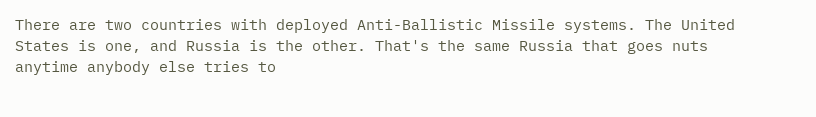There are two countries with deployed Anti-Ballistic Missile systems. The United States is one, and Russia is the other. That's the same Russia that goes nuts anytime anybody else tries to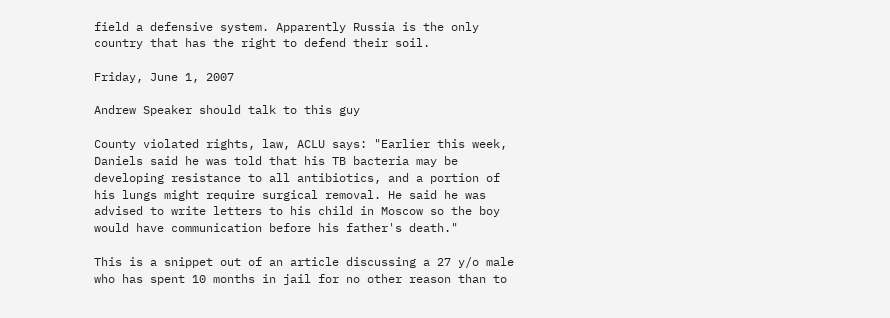field a defensive system. Apparently Russia is the only country that has the right to defend their soil.

Friday, June 1, 2007

Andrew Speaker should talk to this guy

County violated rights, law, ACLU says: "Earlier this week, Daniels said he was told that his TB bacteria may be developing resistance to all antibiotics, and a portion of his lungs might require surgical removal. He said he was advised to write letters to his child in Moscow so the boy would have communication before his father's death."

This is a snippet out of an article discussing a 27 y/o male who has spent 10 months in jail for no other reason than to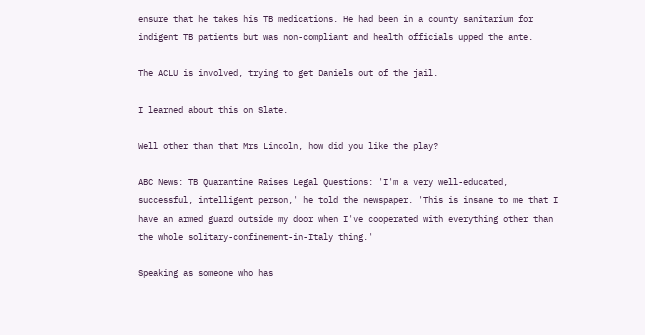ensure that he takes his TB medications. He had been in a county sanitarium for indigent TB patients but was non-compliant and health officials upped the ante.

The ACLU is involved, trying to get Daniels out of the jail.

I learned about this on Slate.

Well other than that Mrs Lincoln, how did you like the play?

ABC News: TB Quarantine Raises Legal Questions: 'I'm a very well-educated, successful, intelligent person,' he told the newspaper. 'This is insane to me that I have an armed guard outside my door when I've cooperated with everything other than the whole solitary-confinement-in-Italy thing.'

Speaking as someone who has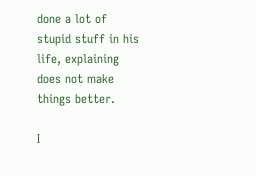done a lot of stupid stuff in his life, explaining does not make things better.

I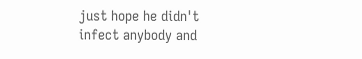just hope he didn't infect anybody and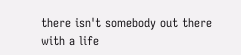there isn't somebody out there with a life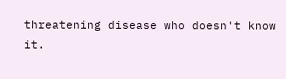threatening disease who doesn't know it.